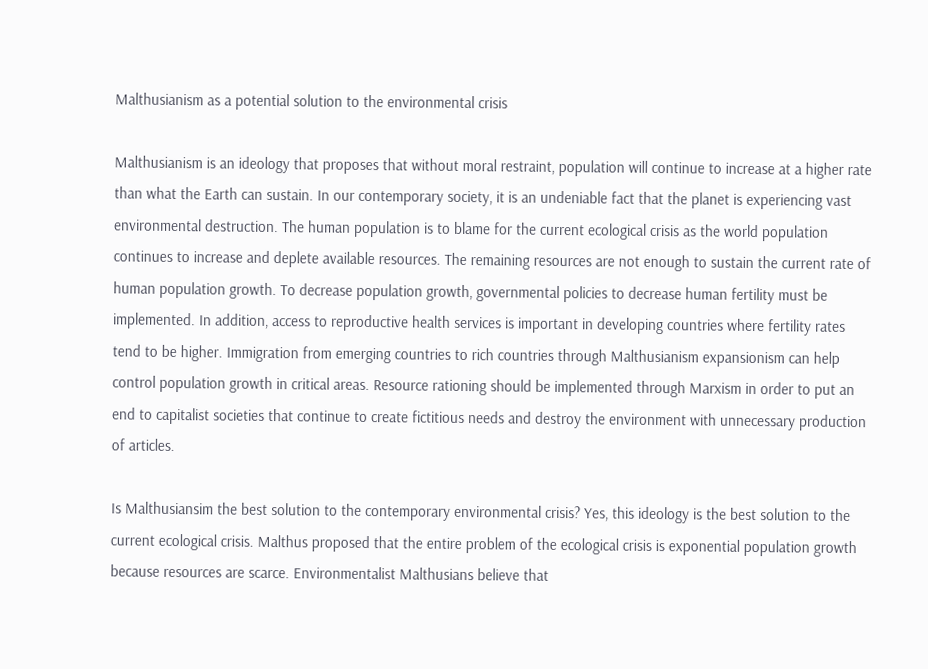Malthusianism as a potential solution to the environmental crisis

Malthusianism is an ideology that proposes that without moral restraint, population will continue to increase at a higher rate than what the Earth can sustain. In our contemporary society, it is an undeniable fact that the planet is experiencing vast environmental destruction. The human population is to blame for the current ecological crisis as the world population continues to increase and deplete available resources. The remaining resources are not enough to sustain the current rate of human population growth. To decrease population growth, governmental policies to decrease human fertility must be implemented. In addition, access to reproductive health services is important in developing countries where fertility rates tend to be higher. Immigration from emerging countries to rich countries through Malthusianism expansionism can help control population growth in critical areas. Resource rationing should be implemented through Marxism in order to put an end to capitalist societies that continue to create fictitious needs and destroy the environment with unnecessary production of articles.

Is Malthusiansim the best solution to the contemporary environmental crisis? Yes, this ideology is the best solution to the current ecological crisis. Malthus proposed that the entire problem of the ecological crisis is exponential population growth because resources are scarce. Environmentalist Malthusians believe that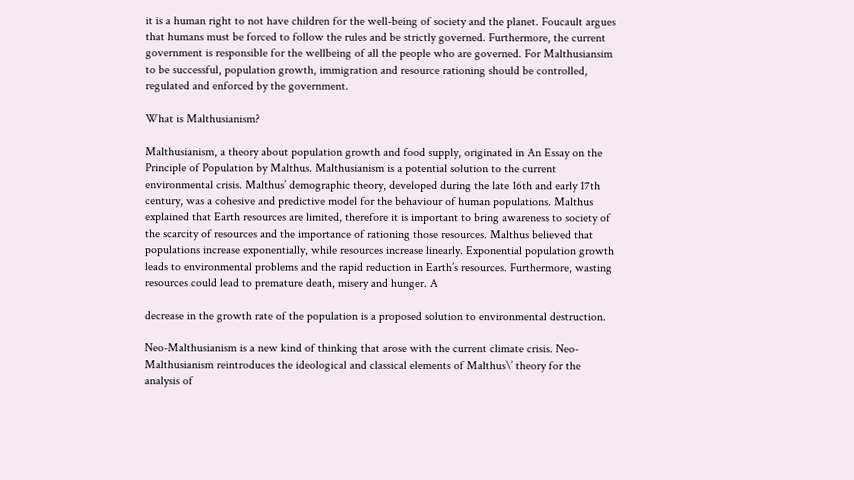it is a human right to not have children for the well-being of society and the planet. Foucault argues that humans must be forced to follow the rules and be strictly governed. Furthermore, the current government is responsible for the wellbeing of all the people who are governed. For Malthusiansim to be successful, population growth, immigration and resource rationing should be controlled, regulated and enforced by the government.

What is Malthusianism?

Malthusianism, a theory about population growth and food supply, originated in An Essay on the Principle of Population by Malthus. Malthusianism is a potential solution to the current environmental crisis. Malthus’ demographic theory, developed during the late 16th and early 17th century, was a cohesive and predictive model for the behaviour of human populations. Malthus explained that Earth resources are limited, therefore it is important to bring awareness to society of the scarcity of resources and the importance of rationing those resources. Malthus believed that populations increase exponentially, while resources increase linearly. Exponential population growth leads to environmental problems and the rapid reduction in Earth’s resources. Furthermore, wasting resources could lead to premature death, misery and hunger. A

decrease in the growth rate of the population is a proposed solution to environmental destruction.

Neo-Malthusianism is a new kind of thinking that arose with the current climate crisis. Neo-Malthusianism reintroduces the ideological and classical elements of Malthus\’ theory for the analysis of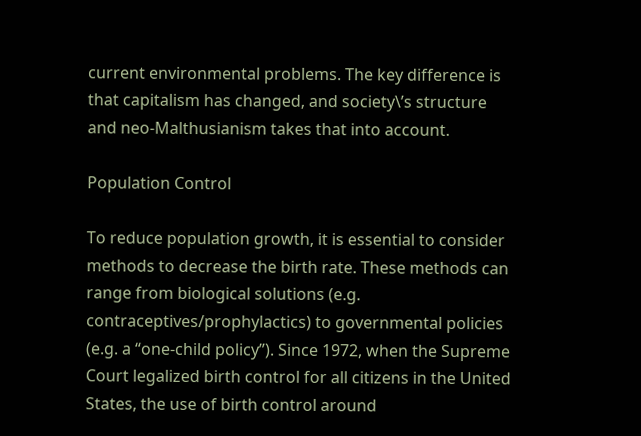current environmental problems. The key difference is that capitalism has changed, and society\’s structure and neo-Malthusianism takes that into account.

Population Control

To reduce population growth, it is essential to consider methods to decrease the birth rate. These methods can range from biological solutions (e.g. contraceptives/prophylactics) to governmental policies (e.g. a “one-child policy”). Since 1972, when the Supreme Court legalized birth control for all citizens in the United States, the use of birth control around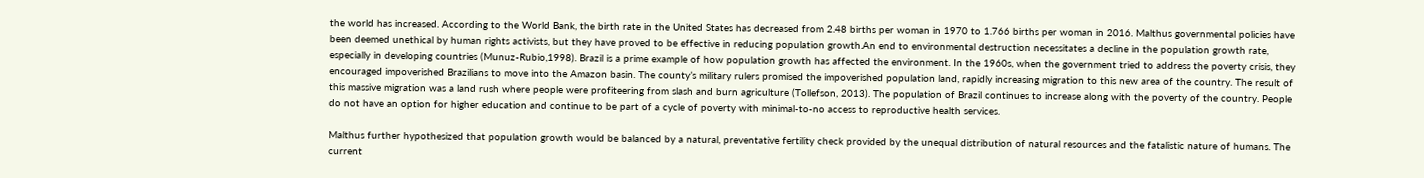the world has increased. According to the World Bank, the birth rate in the United States has decreased from 2.48 births per woman in 1970 to 1.766 births per woman in 2016. Malthus governmental policies have been deemed unethical by human rights activists, but they have proved to be effective in reducing population growth.An end to environmental destruction necessitates a decline in the population growth rate, especially in developing countries (Munuz-Rubio,1998). Brazil is a prime example of how population growth has affected the environment. In the 1960s, when the government tried to address the poverty crisis, they encouraged impoverished Brazilians to move into the Amazon basin. The county’s military rulers promised the impoverished population land, rapidly increasing migration to this new area of the country. The result of this massive migration was a land rush where people were profiteering from slash and burn agriculture (Tollefson, 2013). The population of Brazil continues to increase along with the poverty of the country. People do not have an option for higher education and continue to be part of a cycle of poverty with minimal-to-no access to reproductive health services.

Malthus further hypothesized that population growth would be balanced by a natural, preventative fertility check provided by the unequal distribution of natural resources and the fatalistic nature of humans. The current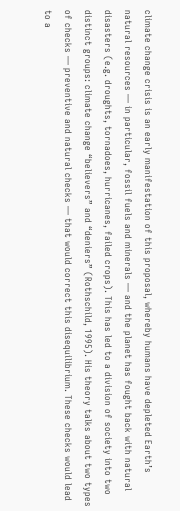climate change crisis is an early manifestation of this proposal, whereby humans have depleted Earth’s natural resources — in particular, fossil fuels and minerals — and the planet has fought back with natural disasters (e.g. droughts, tornadoes, hurricanes, failed crops). This has led to a division of society into two distinct groups: climate change “believers” and “deniers” (Rothschild, 1995). His theory talks about two types of checks — preventive and natural checks — that would correct this disequilibrium. These checks would lead to a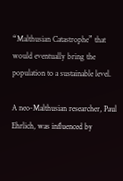“Malthusian Catastrophe” that would eventually bring the population to a sustainable level.

A neo-Malthusian researcher, Paul Ehrlich, was influenced by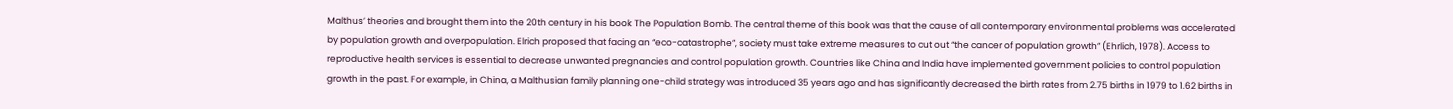Malthus’ theories and brought them into the 20th century in his book The Population Bomb. The central theme of this book was that the cause of all contemporary environmental problems was accelerated by population growth and overpopulation. Elrich proposed that facing an “eco-catastrophe”, society must take extreme measures to cut out “the cancer of population growth” (Ehrlich, 1978). Access to reproductive health services is essential to decrease unwanted pregnancies and control population growth. Countries like China and India have implemented government policies to control population growth in the past. For example, in China, a Malthusian family planning one-child strategy was introduced 35 years ago and has significantly decreased the birth rates from 2.75 births in 1979 to 1.62 births in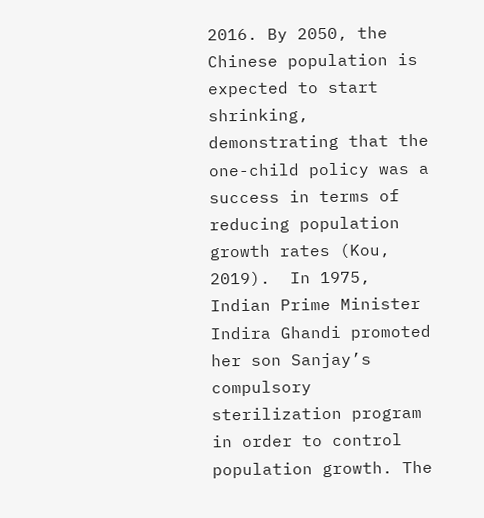2016. By 2050, the Chinese population is expected to start shrinking, demonstrating that the one-child policy was a success in terms of reducing population growth rates (Kou, 2019).  In 1975, Indian Prime Minister Indira Ghandi promoted her son Sanjay’s compulsory sterilization program in order to control population growth. The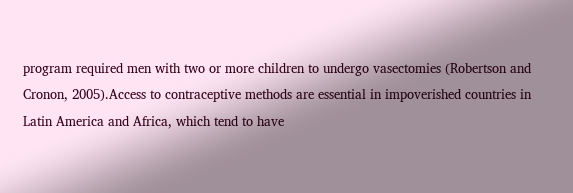program required men with two or more children to undergo vasectomies (Robertson and Cronon, 2005).Access to contraceptive methods are essential in impoverished countries in Latin America and Africa, which tend to have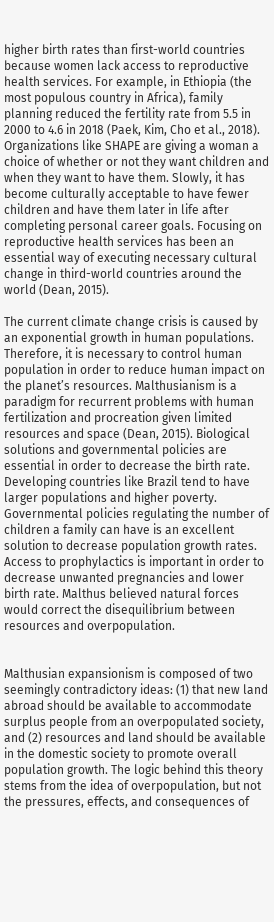higher birth rates than first-world countries because women lack access to reproductive health services. For example, in Ethiopia (the most populous country in Africa), family planning reduced the fertility rate from 5.5 in 2000 to 4.6 in 2018 (Paek, Kim, Cho et al., 2018). Organizations like SHAPE are giving a woman a choice of whether or not they want children and when they want to have them. Slowly, it has become culturally acceptable to have fewer children and have them later in life after completing personal career goals. Focusing on reproductive health services has been an essential way of executing necessary cultural change in third-world countries around the world (Dean, 2015).

The current climate change crisis is caused by an exponential growth in human populations. Therefore, it is necessary to control human population in order to reduce human impact on the planet’s resources. Malthusianism is a paradigm for recurrent problems with human fertilization and procreation given limited resources and space (Dean, 2015). Biological solutions and governmental policies are essential in order to decrease the birth rate. Developing countries like Brazil tend to have larger populations and higher poverty. Governmental policies regulating the number of children a family can have is an excellent solution to decrease population growth rates. Access to prophylactics is important in order to decrease unwanted pregnancies and lower birth rate. Malthus believed natural forces would correct the disequilibrium between resources and overpopulation.


Malthusian expansionism is composed of two seemingly contradictory ideas: (1) that new land abroad should be available to accommodate surplus people from an overpopulated society, and (2) resources and land should be available in the domestic society to promote overall population growth. The logic behind this theory stems from the idea of overpopulation, but not the pressures, effects, and consequences of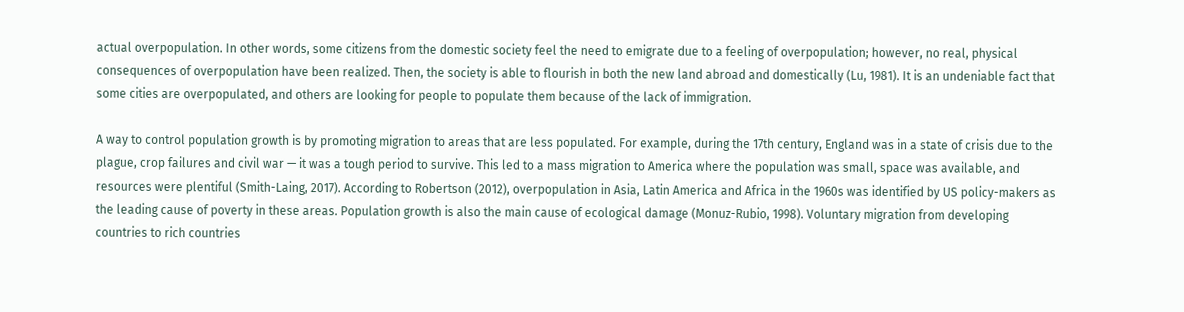actual overpopulation. In other words, some citizens from the domestic society feel the need to emigrate due to a feeling of overpopulation; however, no real, physical consequences of overpopulation have been realized. Then, the society is able to flourish in both the new land abroad and domestically (Lu, 1981). It is an undeniable fact that some cities are overpopulated, and others are looking for people to populate them because of the lack of immigration.

A way to control population growth is by promoting migration to areas that are less populated. For example, during the 17th century, England was in a state of crisis due to the plague, crop failures and civil war — it was a tough period to survive. This led to a mass migration to America where the population was small, space was available, and resources were plentiful (Smith-Laing, 2017). According to Robertson (2012), overpopulation in Asia, Latin America and Africa in the 1960s was identified by US policy-makers as the leading cause of poverty in these areas. Population growth is also the main cause of ecological damage (Monuz-Rubio, 1998). Voluntary migration from developing countries to rich countries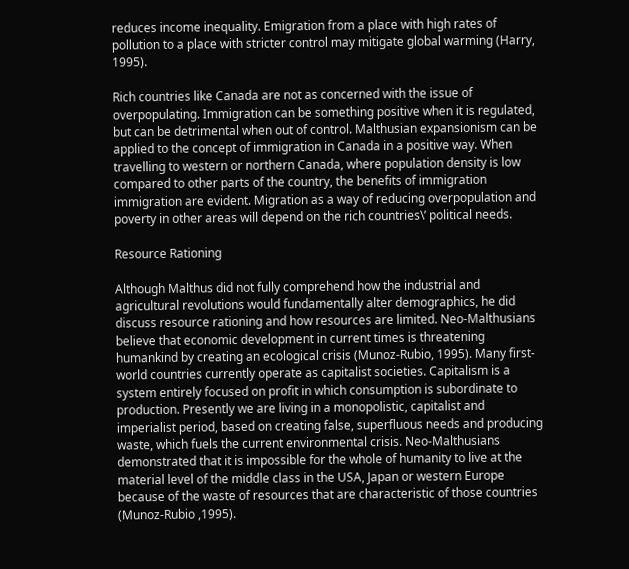reduces income inequality. Emigration from a place with high rates of pollution to a place with stricter control may mitigate global warming (Harry, 1995).

Rich countries like Canada are not as concerned with the issue of overpopulating. Immigration can be something positive when it is regulated, but can be detrimental when out of control. Malthusian expansionism can be applied to the concept of immigration in Canada in a positive way. When travelling to western or northern Canada, where population density is low compared to other parts of the country, the benefits of immigration immigration are evident. Migration as a way of reducing overpopulation and poverty in other areas will depend on the rich countries\’ political needs.

Resource Rationing

Although Malthus did not fully comprehend how the industrial and agricultural revolutions would fundamentally alter demographics, he did discuss resource rationing and how resources are limited. Neo-Malthusians believe that economic development in current times is threatening humankind by creating an ecological crisis (Munoz-Rubio, 1995). Many first-world countries currently operate as capitalist societies. Capitalism is a system entirely focused on profit in which consumption is subordinate to production. Presently we are living in a monopolistic, capitalist and imperialist period, based on creating false, superfluous needs and producing waste, which fuels the current environmental crisis. Neo-Malthusians demonstrated that it is impossible for the whole of humanity to live at the material level of the middle class in the USA, Japan or western Europe because of the waste of resources that are characteristic of those countries (Munoz-Rubio ,1995).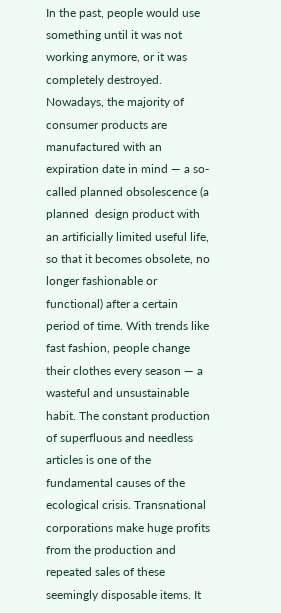In the past, people would use something until it was not working anymore, or it was completely destroyed. Nowadays, the majority of consumer products are manufactured with an expiration date in mind — a so-called planned obsolescence (a planned  design product with an artificially limited useful life, so that it becomes obsolete, no longer fashionable or functional) after a certain period of time. With trends like fast fashion, people change their clothes every season — a wasteful and unsustainable habit. The constant production of superfluous and needless articles is one of the fundamental causes of the ecological crisis. Transnational corporations make huge profits from the production and repeated sales of these seemingly disposable items. It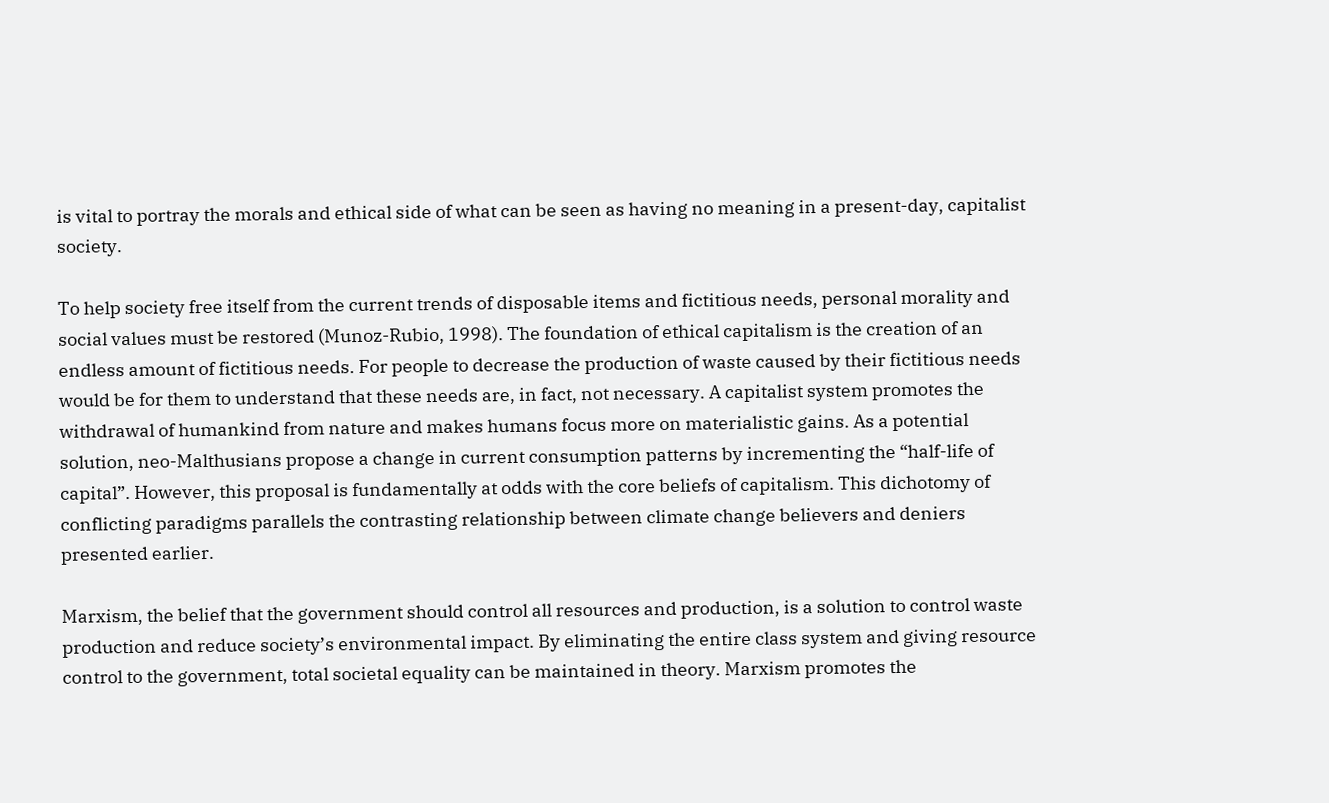is vital to portray the morals and ethical side of what can be seen as having no meaning in a present-day, capitalist society.

To help society free itself from the current trends of disposable items and fictitious needs, personal morality and social values must be restored (Munoz-Rubio, 1998). The foundation of ethical capitalism is the creation of an endless amount of fictitious needs. For people to decrease the production of waste caused by their fictitious needs would be for them to understand that these needs are, in fact, not necessary. A capitalist system promotes the withdrawal of humankind from nature and makes humans focus more on materialistic gains. As a potential solution, neo-Malthusians propose a change in current consumption patterns by incrementing the “half-life of capital”. However, this proposal is fundamentally at odds with the core beliefs of capitalism. This dichotomy of conflicting paradigms parallels the contrasting relationship between climate change believers and deniers presented earlier.

Marxism, the belief that the government should control all resources and production, is a solution to control waste production and reduce society’s environmental impact. By eliminating the entire class system and giving resource control to the government, total societal equality can be maintained in theory. Marxism promotes the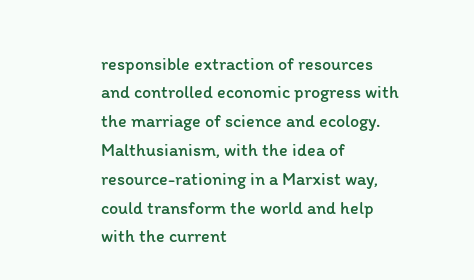responsible extraction of resources and controlled economic progress with the marriage of science and ecology. Malthusianism, with the idea of resource-rationing in a Marxist way, could transform the world and help with the current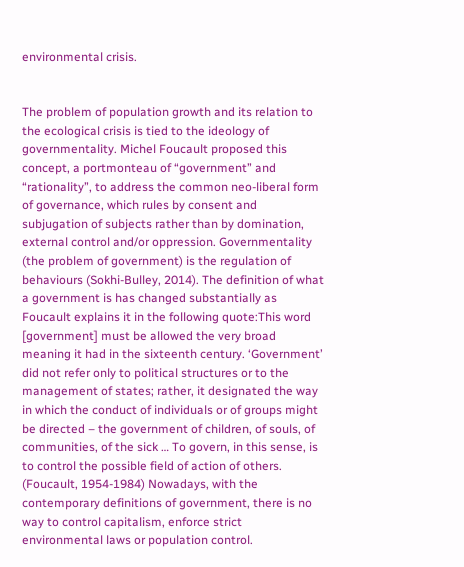environmental crisis.


The problem of population growth and its relation to the ecological crisis is tied to the ideology of governmentality. Michel Foucault proposed this concept, a portmonteau of “government” and “rationality”, to address the common neo-liberal form of governance, which rules by consent and subjugation of subjects rather than by domination, external control and/or oppression. Governmentality (the problem of government) is the regulation of behaviours (Sokhi-Bulley, 2014). The definition of what a government is has changed substantially as Foucault explains it in the following quote:This word [government] must be allowed the very broad meaning it had in the sixteenth century. ‘Government’ did not refer only to political structures or to the management of states; rather, it designated the way in which the conduct of individuals or of groups might be directed – the government of children, of souls, of communities, of the sick … To govern, in this sense, is to control the possible field of action of others. (Foucault, 1954-1984) Nowadays, with the contemporary definitions of government, there is no way to control capitalism, enforce strict environmental laws or population control.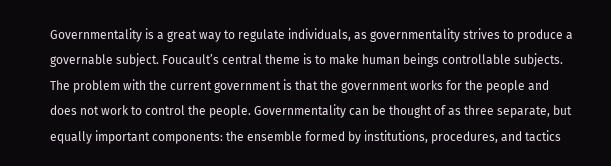Governmentality is a great way to regulate individuals, as governmentality strives to produce a governable subject. Foucault’s central theme is to make human beings controllable subjects. The problem with the current government is that the government works for the people and does not work to control the people. Governmentality can be thought of as three separate, but equally important components: the ensemble formed by institutions, procedures, and tactics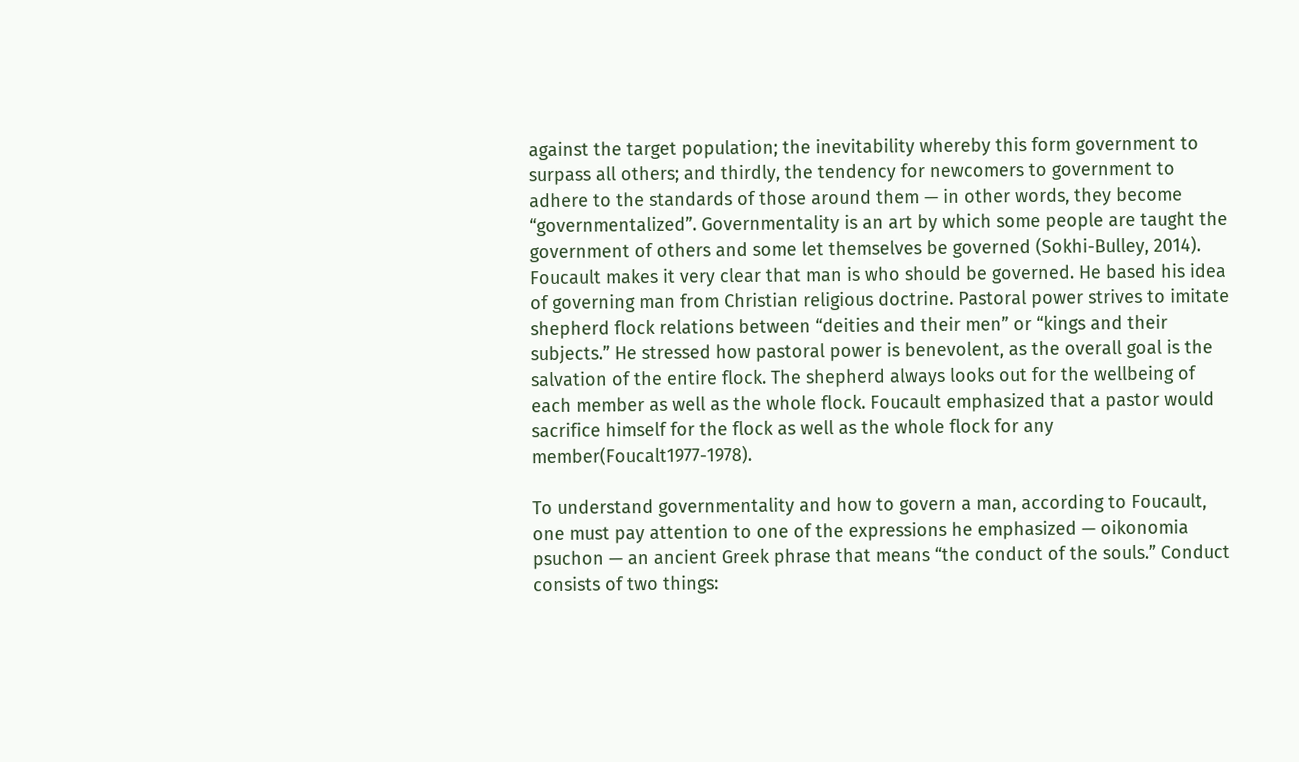against the target population; the inevitability whereby this form government to surpass all others; and thirdly, the tendency for newcomers to government to adhere to the standards of those around them — in other words, they become “governmentalized”. Governmentality is an art by which some people are taught the government of others and some let themselves be governed (Sokhi-Bulley, 2014). Foucault makes it very clear that man is who should be governed. He based his idea of governing man from Christian religious doctrine. Pastoral power strives to imitate shepherd flock relations between “deities and their men” or “kings and their subjects.” He stressed how pastoral power is benevolent, as the overall goal is the salvation of the entire flock. The shepherd always looks out for the wellbeing of each member as well as the whole flock. Foucault emphasized that a pastor would sacrifice himself for the flock as well as the whole flock for any member(Foucalt1977-1978).

To understand governmentality and how to govern a man, according to Foucault, one must pay attention to one of the expressions he emphasized — oikonomia psuchon — an ancient Greek phrase that means “the conduct of the souls.” Conduct consists of two things: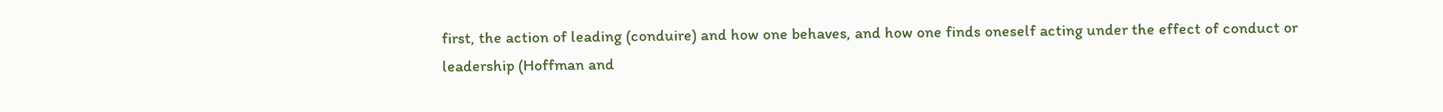first, the action of leading (conduire) and how one behaves, and how one finds oneself acting under the effect of conduct or leadership (Hoffman and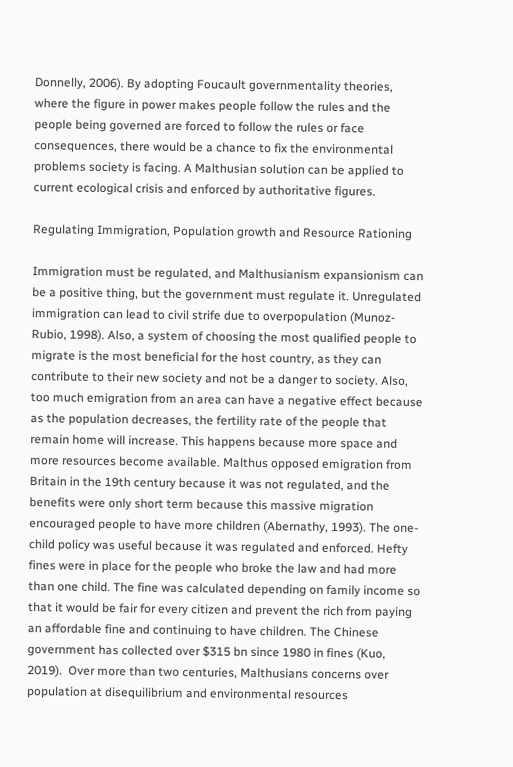Donnelly, 2006). By adopting Foucault governmentality theories, where the figure in power makes people follow the rules and the people being governed are forced to follow the rules or face consequences, there would be a chance to fix the environmental problems society is facing. A Malthusian solution can be applied to current ecological crisis and enforced by authoritative figures.

Regulating Immigration, Population growth and Resource Rationing

Immigration must be regulated, and Malthusianism expansionism can be a positive thing, but the government must regulate it. Unregulated immigration can lead to civil strife due to overpopulation (Munoz-Rubio, 1998). Also, a system of choosing the most qualified people to migrate is the most beneficial for the host country, as they can contribute to their new society and not be a danger to society. Also, too much emigration from an area can have a negative effect because as the population decreases, the fertility rate of the people that remain home will increase. This happens because more space and more resources become available. Malthus opposed emigration from Britain in the 19th century because it was not regulated, and the benefits were only short term because this massive migration encouraged people to have more children (Abernathy, 1993). The one-child policy was useful because it was regulated and enforced. Hefty fines were in place for the people who broke the law and had more than one child. The fine was calculated depending on family income so that it would be fair for every citizen and prevent the rich from paying an affordable fine and continuing to have children. The Chinese government has collected over $315 bn since 1980 in fines (Kuo, 2019).  Over more than two centuries, Malthusians concerns over population at disequilibrium and environmental resources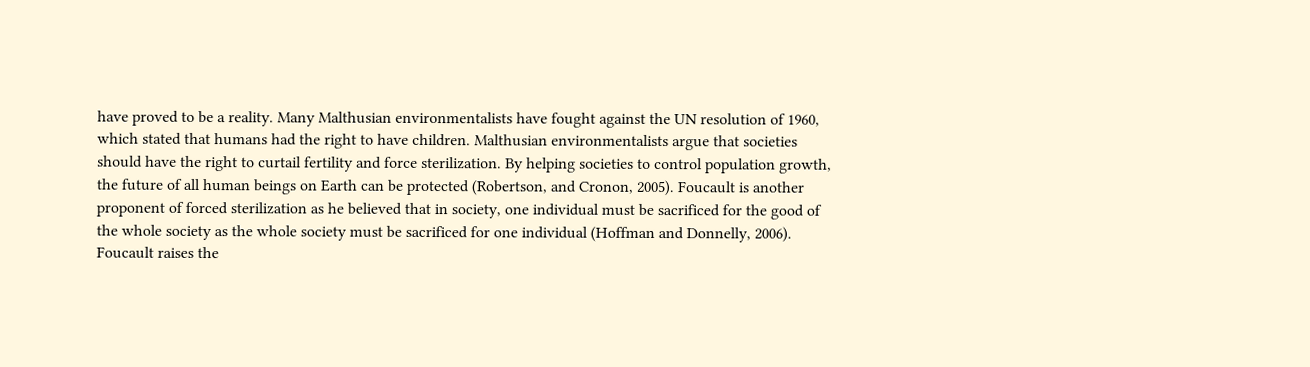have proved to be a reality. Many Malthusian environmentalists have fought against the UN resolution of 1960, which stated that humans had the right to have children. Malthusian environmentalists argue that societies should have the right to curtail fertility and force sterilization. By helping societies to control population growth, the future of all human beings on Earth can be protected (Robertson, and Cronon, 2005). Foucault is another proponent of forced sterilization as he believed that in society, one individual must be sacrificed for the good of the whole society as the whole society must be sacrificed for one individual (Hoffman and Donnelly, 2006). Foucault raises the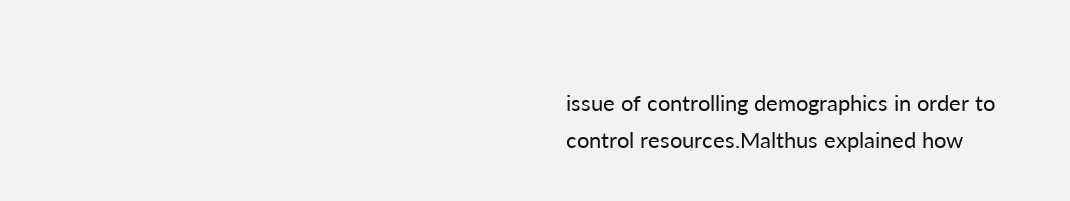issue of controlling demographics in order to control resources.Malthus explained how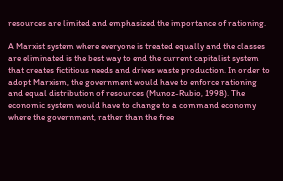resources are limited and emphasized the importance of rationing.

A Marxist system where everyone is treated equally and the classes are eliminated is the best way to end the current capitalist system that creates fictitious needs and drives waste production. In order to adopt Marxism, the government would have to enforce rationing and equal distribution of resources (Munoz-Rubio, 1998). The economic system would have to change to a command economy where the government, rather than the free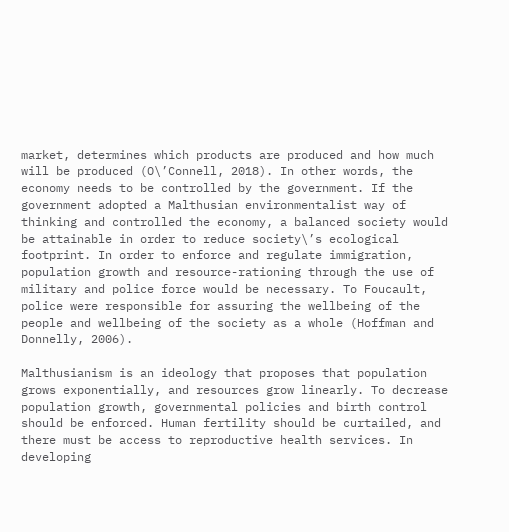market, determines which products are produced and how much will be produced (O\’Connell, 2018). In other words, the economy needs to be controlled by the government. If the government adopted a Malthusian environmentalist way of thinking and controlled the economy, a balanced society would be attainable in order to reduce society\’s ecological footprint. In order to enforce and regulate immigration, population growth and resource-rationing through the use of military and police force would be necessary. To Foucault, police were responsible for assuring the wellbeing of the people and wellbeing of the society as a whole (Hoffman and Donnelly, 2006).

Malthusianism is an ideology that proposes that population grows exponentially, and resources grow linearly. To decrease population growth, governmental policies and birth control should be enforced. Human fertility should be curtailed, and there must be access to reproductive health services. In developing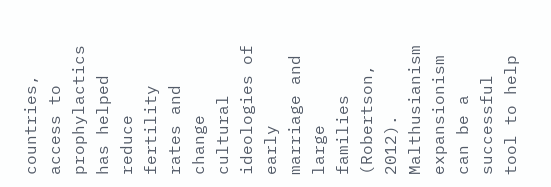countries, access to prophylactics has helped reduce fertility rates and change cultural ideologies of early marriage and large families (Robertson, 2012). Malthusianism expansionism can be a successful tool to help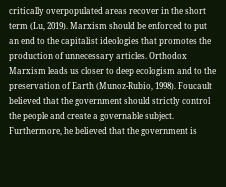critically overpopulated areas recover in the short term (Lu, 2019). Marxism should be enforced to put an end to the capitalist ideologies that promotes the production of unnecessary articles. Orthodox Marxism leads us closer to deep ecologism and to the preservation of Earth (Munoz-Rubio, 1998). Foucault believed that the government should strictly control the people and create a governable subject. Furthermore, he believed that the government is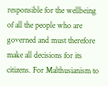responsible for the wellbeing of all the people who are governed and must therefore make all decisions for its citizens. For Malthusianism to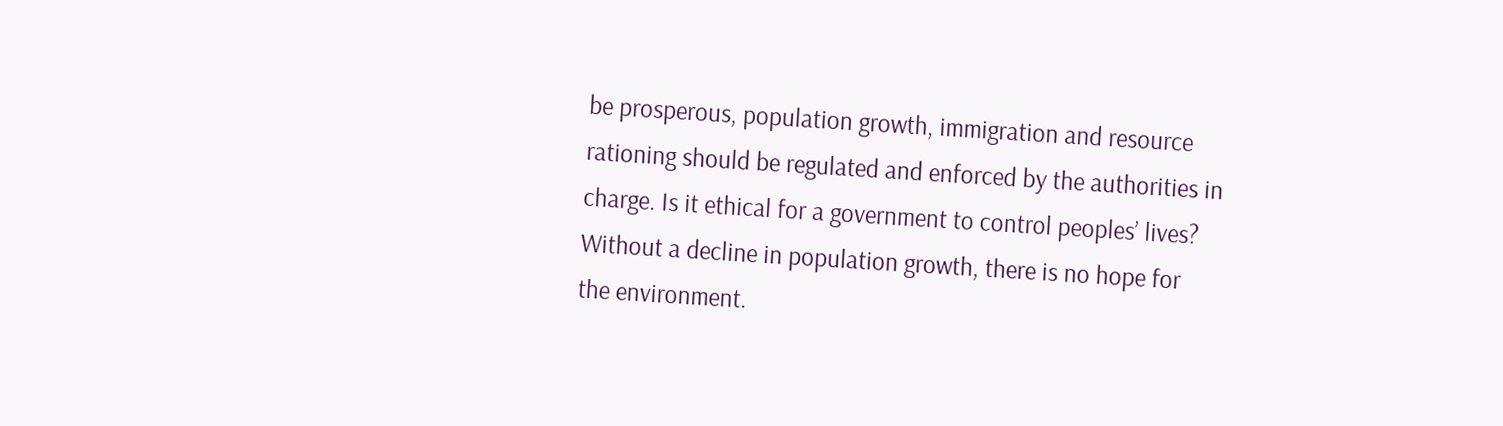be prosperous, population growth, immigration and resource rationing should be regulated and enforced by the authorities in charge. Is it ethical for a government to control peoples’ lives? Without a decline in population growth, there is no hope for the environment.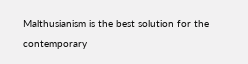Malthusianism is the best solution for the contemporary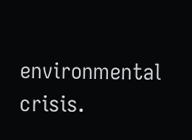environmental crisis.